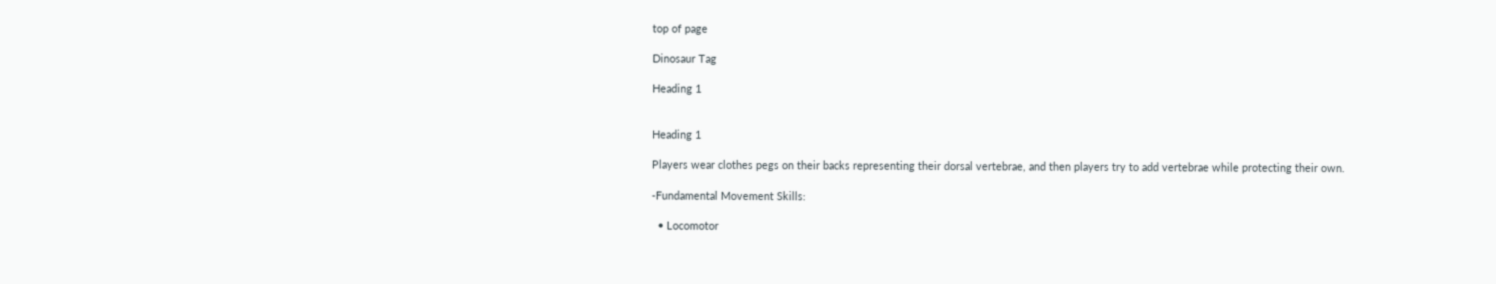top of page

Dinosaur Tag

Heading 1


Heading 1

Players wear clothes pegs on their backs representing their dorsal vertebrae, and then players try to add vertebrae while protecting their own.

-Fundamental Movement Skills:

  • Locomotor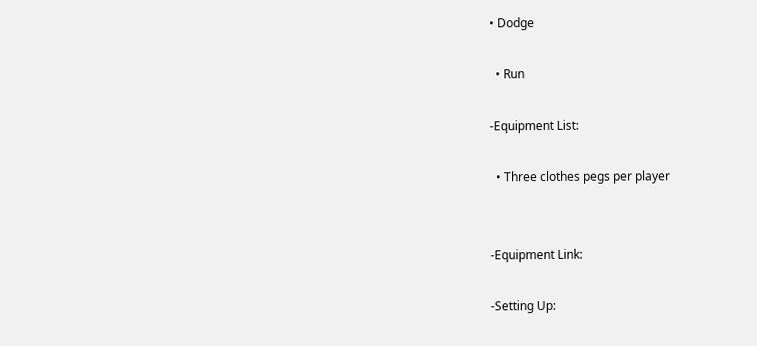• Dodge

  • Run

-Equipment List:

  • Three clothes pegs per player


-Equipment Link:

-Setting Up: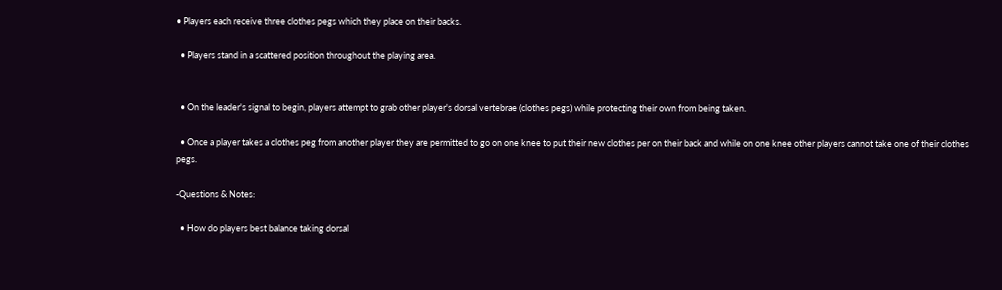• Players each receive three clothes pegs which they place on their backs.

  • Players stand in a scattered position throughout the playing area.


  • On the leader's signal to begin, players attempt to grab other player's dorsal vertebrae (clothes pegs) while protecting their own from being taken.

  • Once a player takes a clothes peg from another player they are permitted to go on one knee to put their new clothes per on their back and while on one knee other players cannot take one of their clothes pegs.

-Questions & Notes:

  • How do players best balance taking dorsal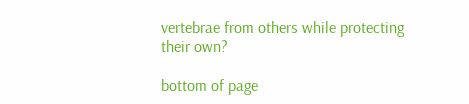vertebrae from others while protecting their own?

bottom of page